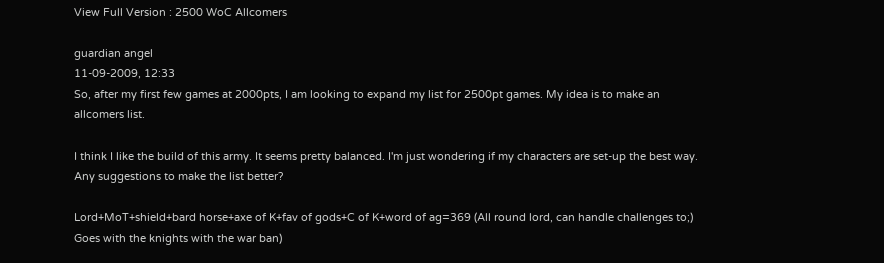View Full Version : 2500 WoC Allcomers

guardian angel
11-09-2009, 12:33
So, after my first few games at 2000pts, I am looking to expand my list for 2500pt games. My idea is to make an allcomers list.

I think I like the build of this army. It seems pretty balanced. I'm just wondering if my characters are set-up the best way. Any suggestions to make the list better?

Lord+MoT+shield+bard horse+axe of K+fav of gods+C of K+word of ag=369 (All round lord, can handle challenges to;) Goes with the knights with the war ban)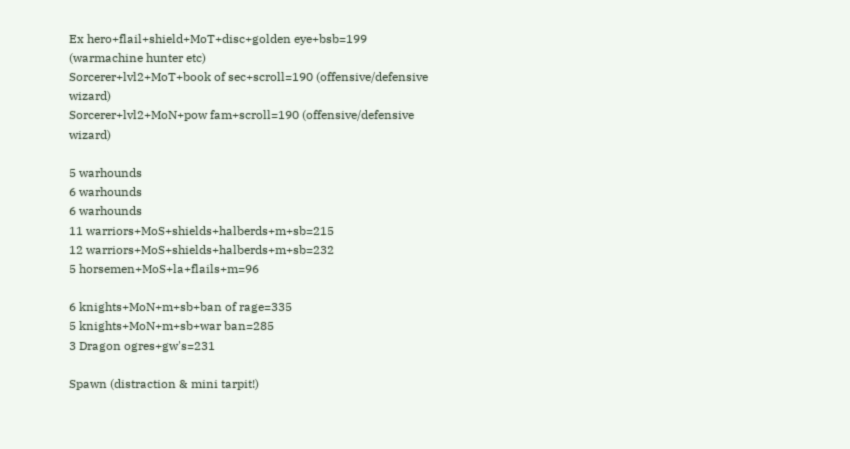Ex hero+flail+shield+MoT+disc+golden eye+bsb=199 (warmachine hunter etc)
Sorcerer+lvl2+MoT+book of sec+scroll=190 (offensive/defensive wizard)
Sorcerer+lvl2+MoN+pow fam+scroll=190 (offensive/defensive wizard)

5 warhounds
6 warhounds
6 warhounds
11 warriors+MoS+shields+halberds+m+sb=215
12 warriors+MoS+shields+halberds+m+sb=232
5 horsemen+MoS+la+flails+m=96

6 knights+MoN+m+sb+ban of rage=335
5 knights+MoN+m+sb+war ban=285
3 Dragon ogres+gw's=231

Spawn (distraction & mini tarpit!)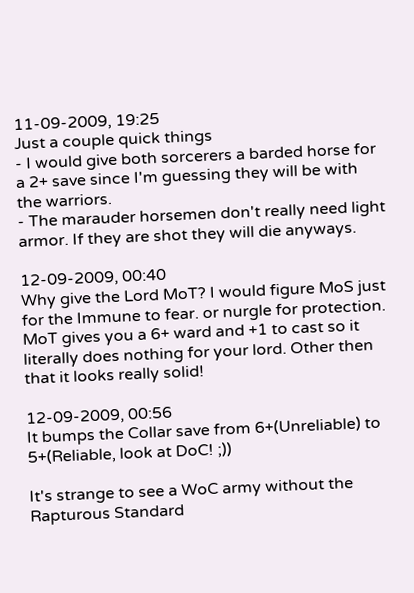11-09-2009, 19:25
Just a couple quick things
- I would give both sorcerers a barded horse for a 2+ save since I'm guessing they will be with the warriors.
- The marauder horsemen don't really need light armor. If they are shot they will die anyways.

12-09-2009, 00:40
Why give the Lord MoT? I would figure MoS just for the Immune to fear. or nurgle for protection. MoT gives you a 6+ ward and +1 to cast so it literally does nothing for your lord. Other then that it looks really solid!

12-09-2009, 00:56
It bumps the Collar save from 6+(Unreliable) to 5+(Reliable, look at DoC! ;))

It's strange to see a WoC army without the Rapturous Standard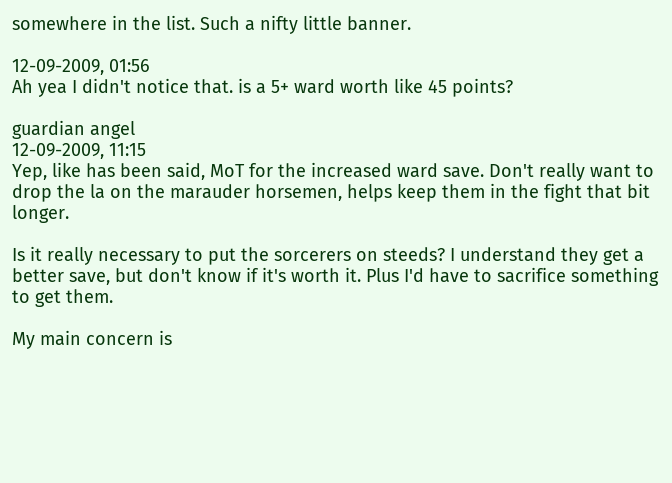somewhere in the list. Such a nifty little banner.

12-09-2009, 01:56
Ah yea I didn't notice that. is a 5+ ward worth like 45 points?

guardian angel
12-09-2009, 11:15
Yep, like has been said, MoT for the increased ward save. Don't really want to drop the la on the marauder horsemen, helps keep them in the fight that bit longer.

Is it really necessary to put the sorcerers on steeds? I understand they get a better save, but don't know if it's worth it. Plus I'd have to sacrifice something to get them.

My main concern is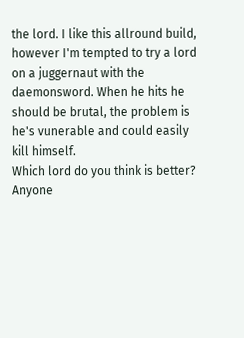the lord. I like this allround build, however I'm tempted to try a lord on a juggernaut with the daemonsword. When he hits he should be brutal, the problem is he's vunerable and could easily kill himself.
Which lord do you think is better? Anyone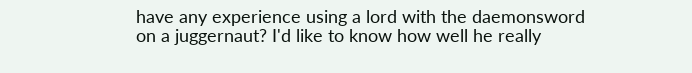have any experience using a lord with the daemonsword on a juggernaut? I'd like to know how well he really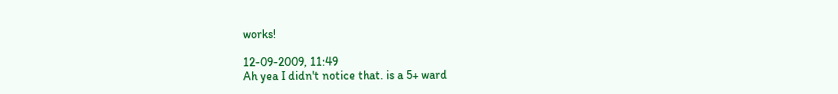works!

12-09-2009, 11:49
Ah yea I didn't notice that. is a 5+ ward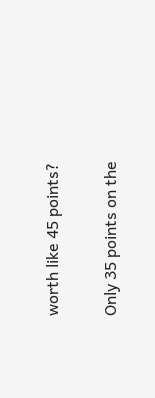worth like 45 points?

Only 35 points on the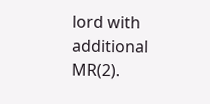lord with additional MR(2).